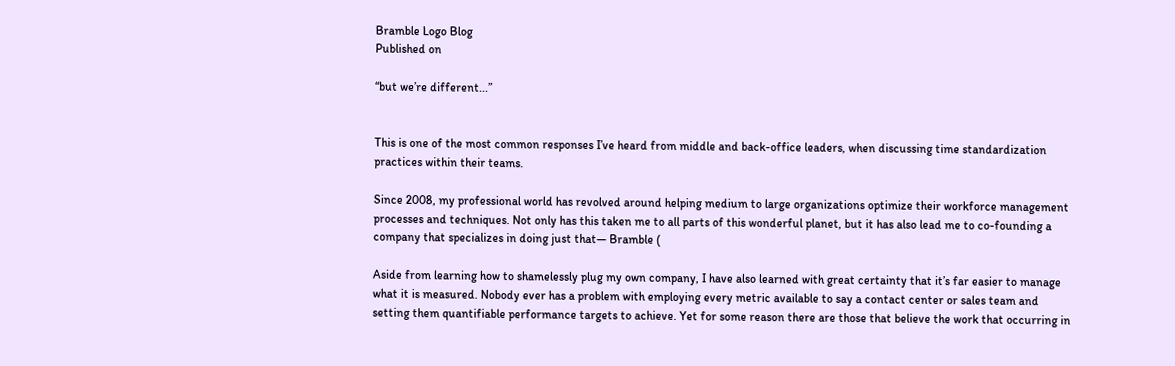Bramble Logo Blog
Published on

“but we’re different...”


This is one of the most common responses I’ve heard from middle and back-office leaders, when discussing time standardization practices within their teams.

Since 2008, my professional world has revolved around helping medium to large organizations optimize their workforce management processes and techniques. Not only has this taken me to all parts of this wonderful planet, but it has also lead me to co-founding a company that specializes in doing just that— Bramble (

Aside from learning how to shamelessly plug my own company, I have also learned with great certainty that it’s far easier to manage what it is measured. Nobody ever has a problem with employing every metric available to say a contact center or sales team and setting them quantifiable performance targets to achieve. Yet for some reason there are those that believe the work that occurring in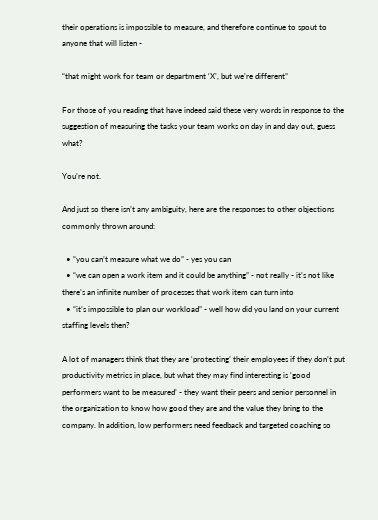their operations is impossible to measure, and therefore continue to spout to anyone that will listen -

“that might work for team or department ‘X’, but we’re different”

For those of you reading that have indeed said these very words in response to the suggestion of measuring the tasks your team works on day in and day out, guess what?

You’re not.

And just so there isn’t any ambiguity, here are the responses to other objections commonly thrown around:

  • “you can’t measure what we do” - yes you can
  • “we can open a work item and it could be anything” - not really - it’s not like there’s an infinite number of processes that work item can turn into
  • “it’s impossible to plan our workload” - well how did you land on your current staffing levels then?

A lot of managers think that they are ‘protecting’ their employees if they don’t put productivity metrics in place, but what they may find interesting is ‘good performers want to be measured’ - they want their peers and senior personnel in the organization to know how good they are and the value they bring to the company. In addition, low performers need feedback and targeted coaching so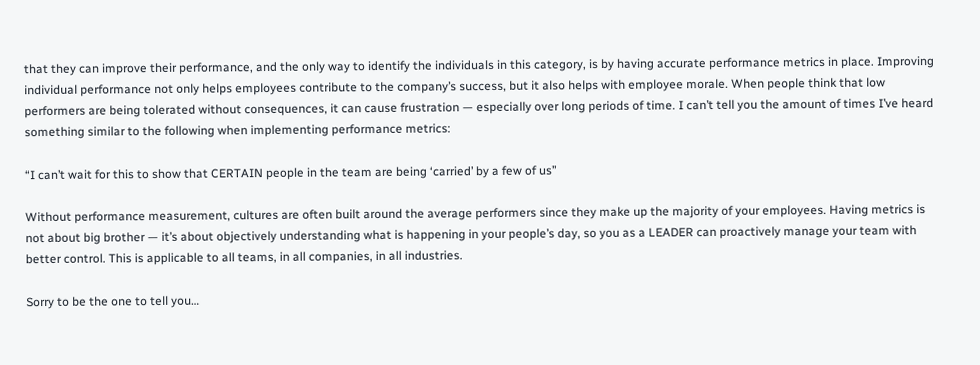that they can improve their performance, and the only way to identify the individuals in this category, is by having accurate performance metrics in place. Improving individual performance not only helps employees contribute to the company’s success, but it also helps with employee morale. When people think that low performers are being tolerated without consequences, it can cause frustration — especially over long periods of time. I can’t tell you the amount of times I’ve heard something similar to the following when implementing performance metrics:

“I can’t wait for this to show that CERTAIN people in the team are being ‘carried’ by a few of us”

Without performance measurement, cultures are often built around the average performers since they make up the majority of your employees. Having metrics is not about big brother — it’s about objectively understanding what is happening in your people’s day, so you as a LEADER can proactively manage your team with better control. This is applicable to all teams, in all companies, in all industries.

Sorry to be the one to tell you…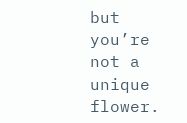but you’re not a unique flower.